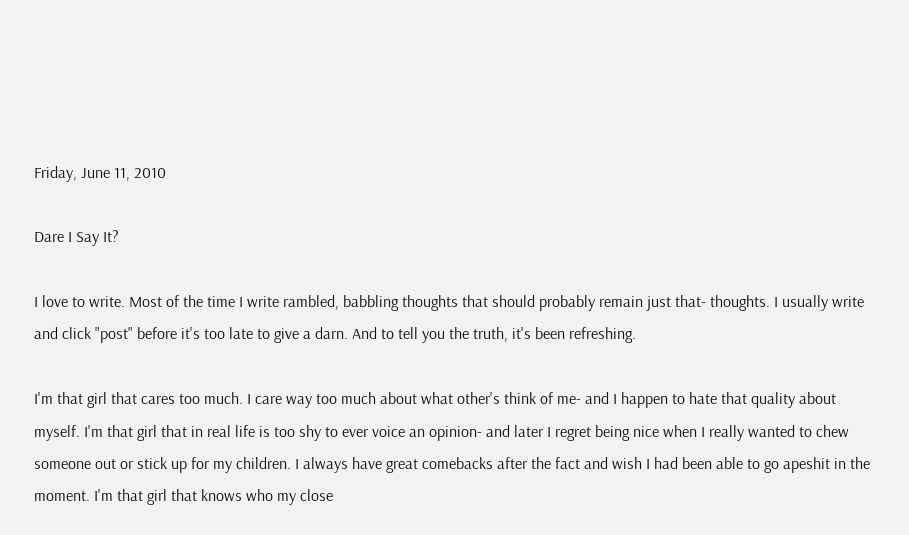Friday, June 11, 2010

Dare I Say It?

I love to write. Most of the time I write rambled, babbling thoughts that should probably remain just that- thoughts. I usually write and click "post" before it's too late to give a darn. And to tell you the truth, it's been refreshing.

I'm that girl that cares too much. I care way too much about what other's think of me- and I happen to hate that quality about myself. I'm that girl that in real life is too shy to ever voice an opinion- and later I regret being nice when I really wanted to chew someone out or stick up for my children. I always have great comebacks after the fact and wish I had been able to go apeshit in the moment. I'm that girl that knows who my close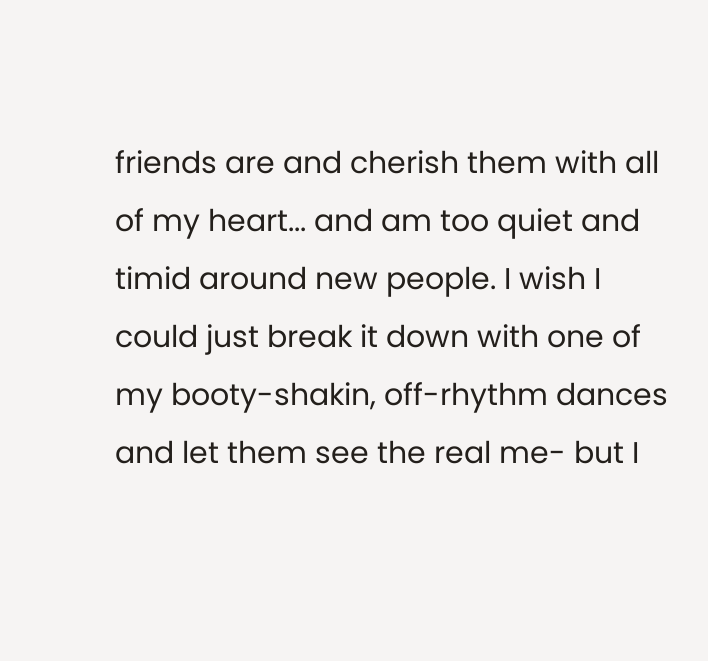friends are and cherish them with all of my heart... and am too quiet and timid around new people. I wish I could just break it down with one of my booty-shakin, off-rhythm dances and let them see the real me- but I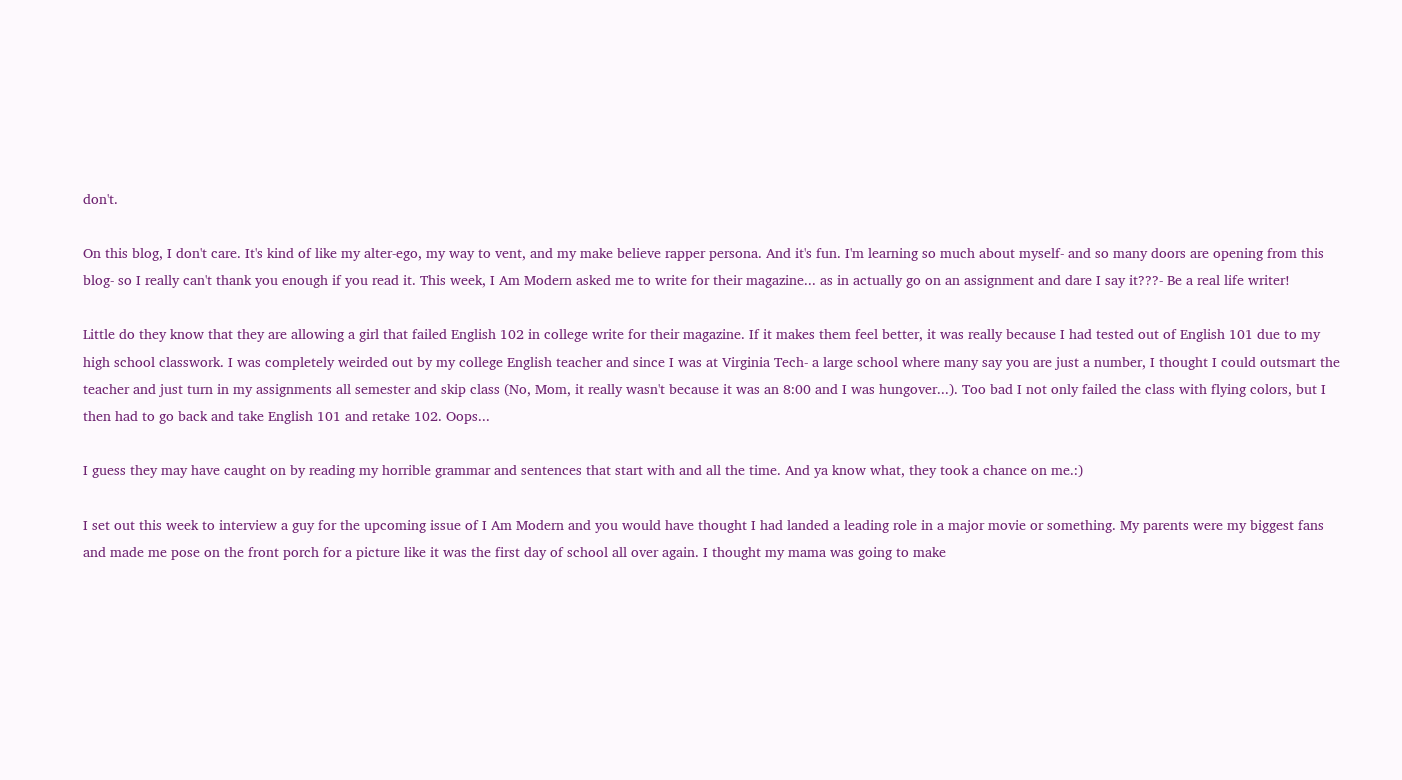don't.

On this blog, I don't care. It's kind of like my alter-ego, my way to vent, and my make believe rapper persona. And it's fun. I'm learning so much about myself- and so many doors are opening from this blog- so I really can't thank you enough if you read it. This week, I Am Modern asked me to write for their magazine... as in actually go on an assignment and dare I say it???- Be a real life writer!

Little do they know that they are allowing a girl that failed English 102 in college write for their magazine. If it makes them feel better, it was really because I had tested out of English 101 due to my high school classwork. I was completely weirded out by my college English teacher and since I was at Virginia Tech- a large school where many say you are just a number, I thought I could outsmart the teacher and just turn in my assignments all semester and skip class (No, Mom, it really wasn't because it was an 8:00 and I was hungover...). Too bad I not only failed the class with flying colors, but I then had to go back and take English 101 and retake 102. Oops...

I guess they may have caught on by reading my horrible grammar and sentences that start with and all the time. And ya know what, they took a chance on me.:)

I set out this week to interview a guy for the upcoming issue of I Am Modern and you would have thought I had landed a leading role in a major movie or something. My parents were my biggest fans and made me pose on the front porch for a picture like it was the first day of school all over again. I thought my mama was going to make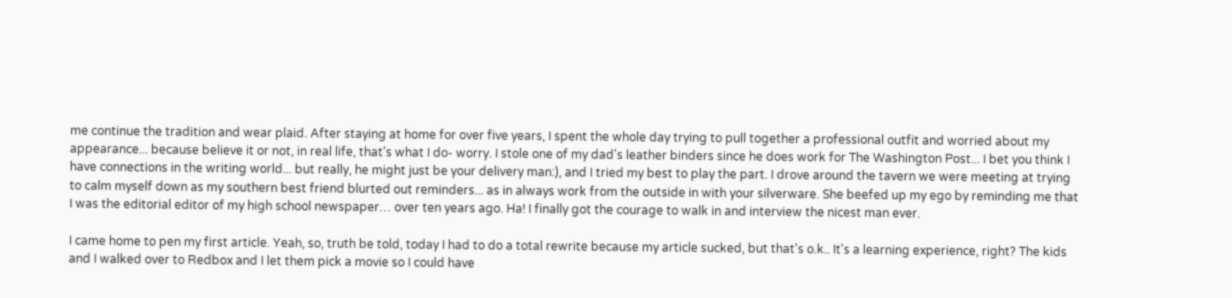me continue the tradition and wear plaid. After staying at home for over five years, I spent the whole day trying to pull together a professional outfit and worried about my appearance... because believe it or not, in real life, that's what I do- worry. I stole one of my dad's leather binders since he does work for The Washington Post... I bet you think I have connections in the writing world... but really, he might just be your delivery man:), and I tried my best to play the part. I drove around the tavern we were meeting at trying to calm myself down as my southern best friend blurted out reminders... as in always work from the outside in with your silverware. She beefed up my ego by reminding me that I was the editorial editor of my high school newspaper… over ten years ago. Ha! I finally got the courage to walk in and interview the nicest man ever.

I came home to pen my first article. Yeah, so, truth be told, today I had to do a total rewrite because my article sucked, but that's o.k.. It's a learning experience, right? The kids and I walked over to Redbox and I let them pick a movie so I could have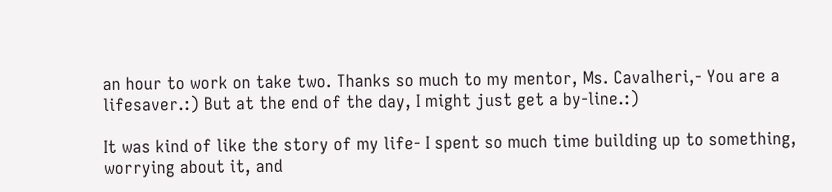an hour to work on take two. Thanks so much to my mentor, Ms. Cavalheri,- You are a lifesaver.:) But at the end of the day, I might just get a by-line.:)

It was kind of like the story of my life- I spent so much time building up to something, worrying about it, and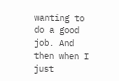wanting to do a good job. And then when I just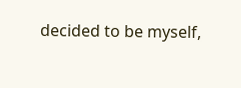decided to be myself,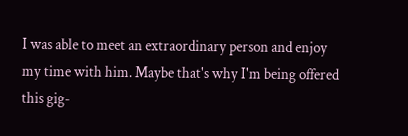I was able to meet an extraordinary person and enjoy my time with him. Maybe that's why I'm being offered this gig-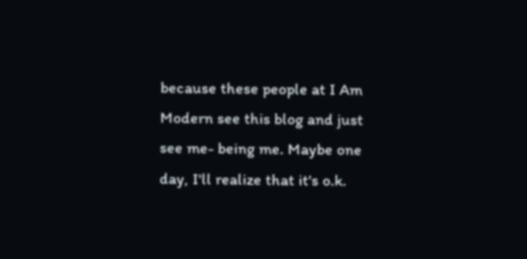because these people at I Am Modern see this blog and just see me- being me. Maybe one day, I'll realize that it's o.k.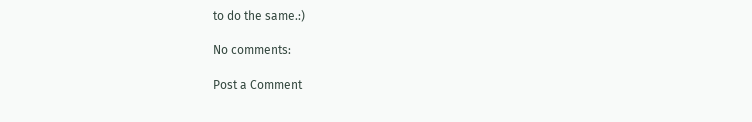to do the same.:)

No comments:

Post a Comment